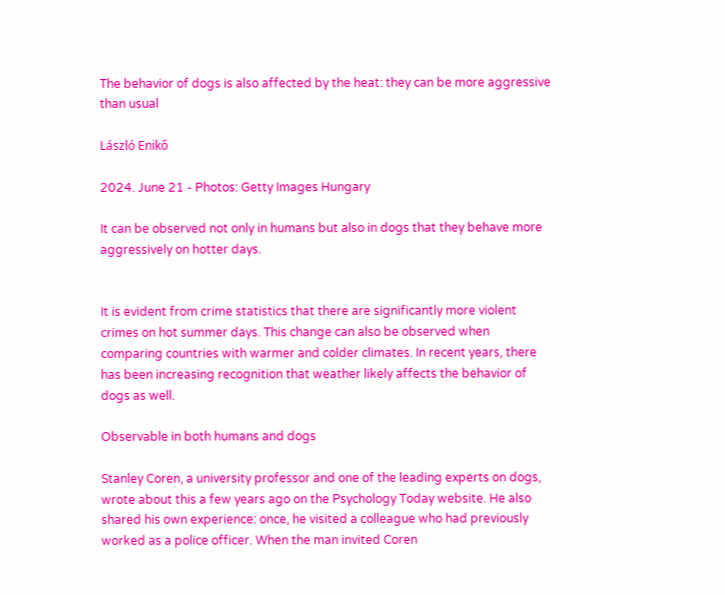The behavior of dogs is also affected by the heat: they can be more aggressive than usual

László Enikő

2024. June 21 - Photos: Getty Images Hungary

It can be observed not only in humans but also in dogs that they behave more aggressively on hotter days.


It is evident from crime statistics that there are significantly more violent crimes on hot summer days. This change can also be observed when comparing countries with warmer and colder climates. In recent years, there has been increasing recognition that weather likely affects the behavior of dogs as well.

Observable in both humans and dogs

Stanley Coren, a university professor and one of the leading experts on dogs, wrote about this a few years ago on the Psychology Today website. He also shared his own experience: once, he visited a colleague who had previously worked as a police officer. When the man invited Coren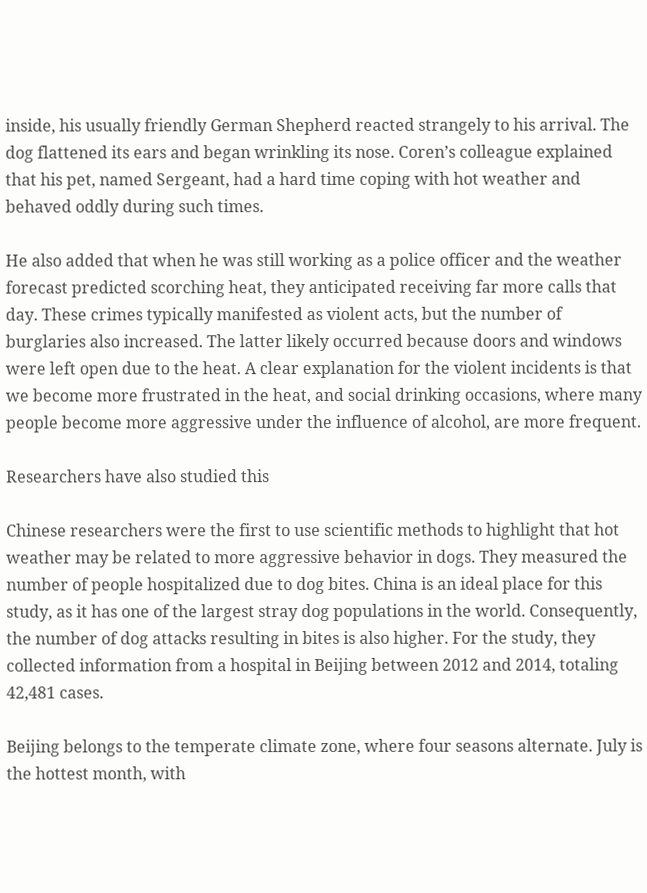inside, his usually friendly German Shepherd reacted strangely to his arrival. The dog flattened its ears and began wrinkling its nose. Coren’s colleague explained that his pet, named Sergeant, had a hard time coping with hot weather and behaved oddly during such times.

He also added that when he was still working as a police officer and the weather forecast predicted scorching heat, they anticipated receiving far more calls that day. These crimes typically manifested as violent acts, but the number of burglaries also increased. The latter likely occurred because doors and windows were left open due to the heat. A clear explanation for the violent incidents is that we become more frustrated in the heat, and social drinking occasions, where many people become more aggressive under the influence of alcohol, are more frequent.

Researchers have also studied this

Chinese researchers were the first to use scientific methods to highlight that hot weather may be related to more aggressive behavior in dogs. They measured the number of people hospitalized due to dog bites. China is an ideal place for this study, as it has one of the largest stray dog populations in the world. Consequently, the number of dog attacks resulting in bites is also higher. For the study, they collected information from a hospital in Beijing between 2012 and 2014, totaling 42,481 cases.

Beijing belongs to the temperate climate zone, where four seasons alternate. July is the hottest month, with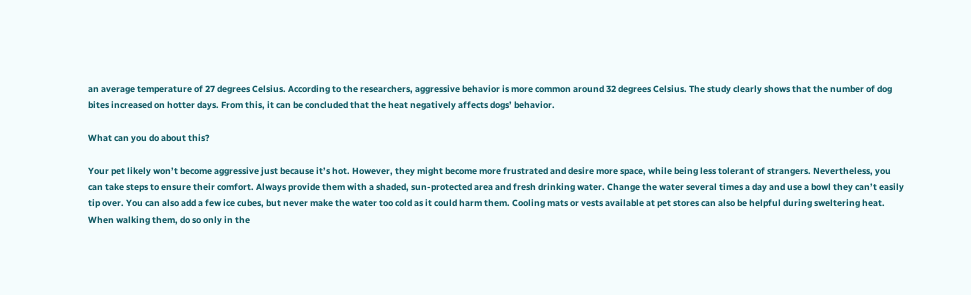an average temperature of 27 degrees Celsius. According to the researchers, aggressive behavior is more common around 32 degrees Celsius. The study clearly shows that the number of dog bites increased on hotter days. From this, it can be concluded that the heat negatively affects dogs’ behavior.

What can you do about this?

Your pet likely won’t become aggressive just because it’s hot. However, they might become more frustrated and desire more space, while being less tolerant of strangers. Nevertheless, you can take steps to ensure their comfort. Always provide them with a shaded, sun-protected area and fresh drinking water. Change the water several times a day and use a bowl they can’t easily tip over. You can also add a few ice cubes, but never make the water too cold as it could harm them. Cooling mats or vests available at pet stores can also be helpful during sweltering heat. When walking them, do so only in the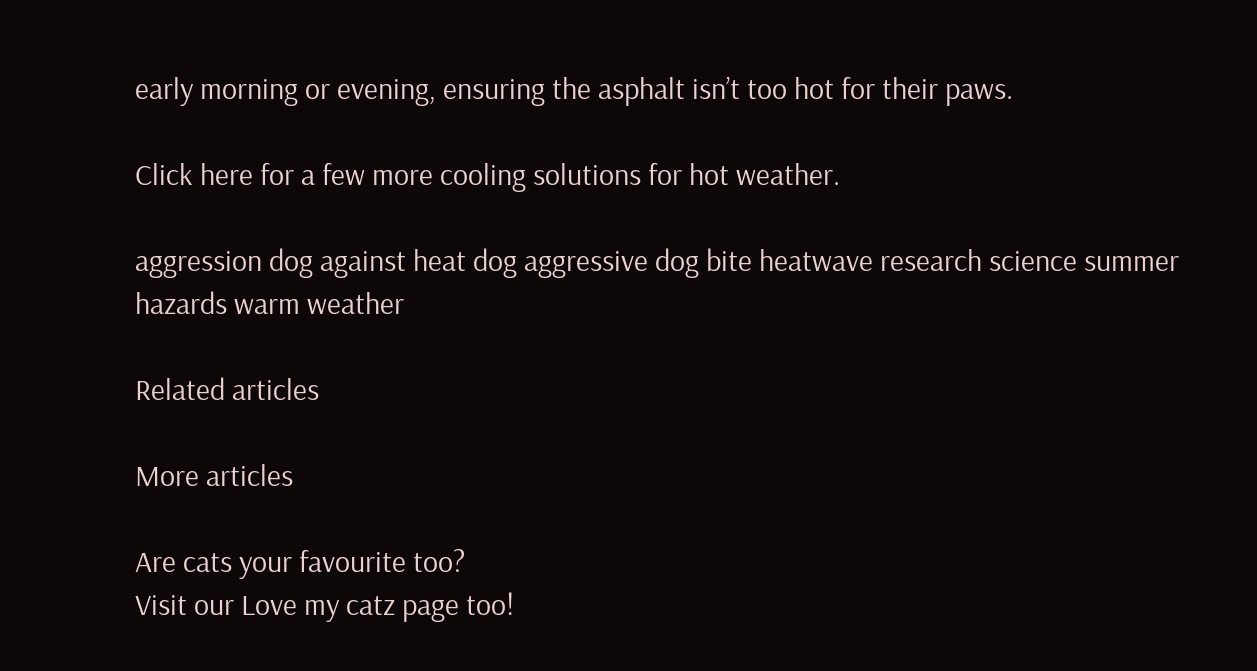early morning or evening, ensuring the asphalt isn’t too hot for their paws.

Click here for a few more cooling solutions for hot weather.

aggression dog against heat dog aggressive dog bite heatwave research science summer hazards warm weather

Related articles

More articles

Are cats your favourite too?
Visit our Love my catz page too!